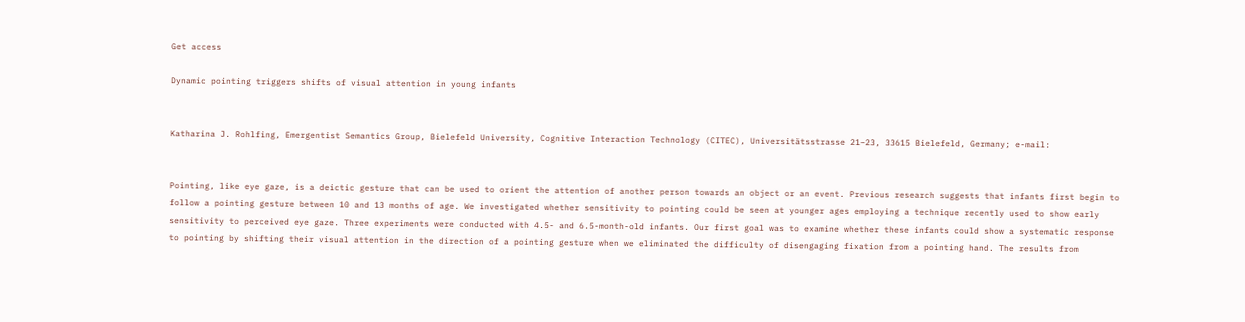Get access

Dynamic pointing triggers shifts of visual attention in young infants


Katharina J. Rohlfing, Emergentist Semantics Group, Bielefeld University, Cognitive Interaction Technology (CITEC), Universitätsstrasse 21–23, 33615 Bielefeld, Germany; e-mail:


Pointing, like eye gaze, is a deictic gesture that can be used to orient the attention of another person towards an object or an event. Previous research suggests that infants first begin to follow a pointing gesture between 10 and 13 months of age. We investigated whether sensitivity to pointing could be seen at younger ages employing a technique recently used to show early sensitivity to perceived eye gaze. Three experiments were conducted with 4.5- and 6.5-month-old infants. Our first goal was to examine whether these infants could show a systematic response to pointing by shifting their visual attention in the direction of a pointing gesture when we eliminated the difficulty of disengaging fixation from a pointing hand. The results from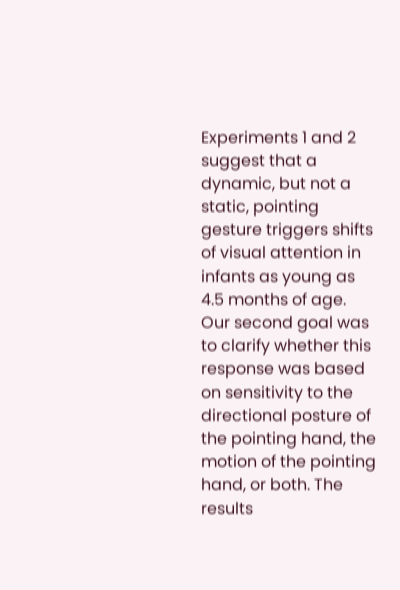Experiments 1 and 2 suggest that a dynamic, but not a static, pointing gesture triggers shifts of visual attention in infants as young as 4.5 months of age. Our second goal was to clarify whether this response was based on sensitivity to the directional posture of the pointing hand, the motion of the pointing hand, or both. The results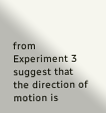from Experiment 3 suggest that the direction of motion is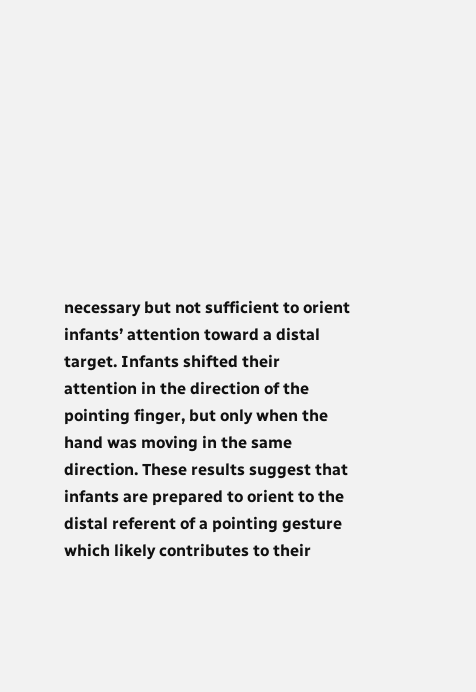necessary but not sufficient to orient infants’ attention toward a distal target. Infants shifted their attention in the direction of the pointing finger, but only when the hand was moving in the same direction. These results suggest that infants are prepared to orient to the distal referent of a pointing gesture which likely contributes to their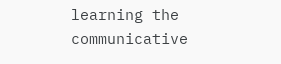learning the communicative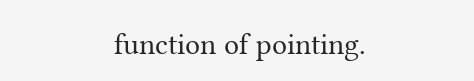function of pointing.